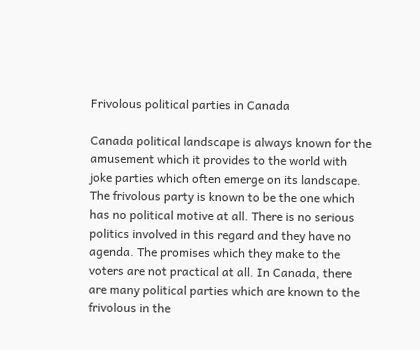Frivolous political parties in Canada

Canada political landscape is always known for the amusement which it provides to the world with joke parties which often emerge on its landscape. The frivolous party is known to be the one which has no political motive at all. There is no serious politics involved in this regard and they have no agenda. The promises which they make to the voters are not practical at all. In Canada, there are many political parties which are known to the frivolous in the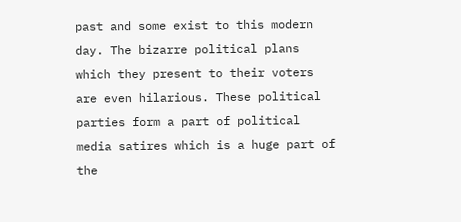past and some exist to this modern day. The bizarre political plans which they present to their voters are even hilarious. These political parties form a part of political media satires which is a huge part of the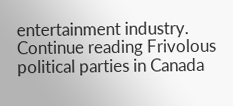entertainment industry. Continue reading Frivolous political parties in Canada